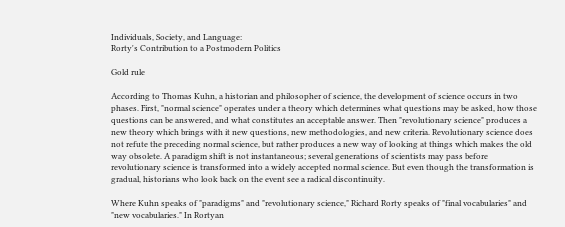Individuals, Society, and Language:
Rorty's Contribution to a Postmodern Politics

Gold rule

According to Thomas Kuhn, a historian and philosopher of science, the development of science occurs in two phases. First, "normal science" operates under a theory which determines what questions may be asked, how those questions can be answered, and what constitutes an acceptable answer. Then "revolutionary science" produces a new theory which brings with it new questions, new methodologies, and new criteria. Revolutionary science does not refute the preceding normal science, but rather produces a new way of looking at things which makes the old way obsolete. A paradigm shift is not instantaneous; several generations of scientists may pass before revolutionary science is transformed into a widely accepted normal science. But even though the transformation is gradual, historians who look back on the event see a radical discontinuity.

Where Kuhn speaks of "paradigms" and "revolutionary science," Richard Rorty speaks of "final vocabularies" and "new vocabularies." In Rortyan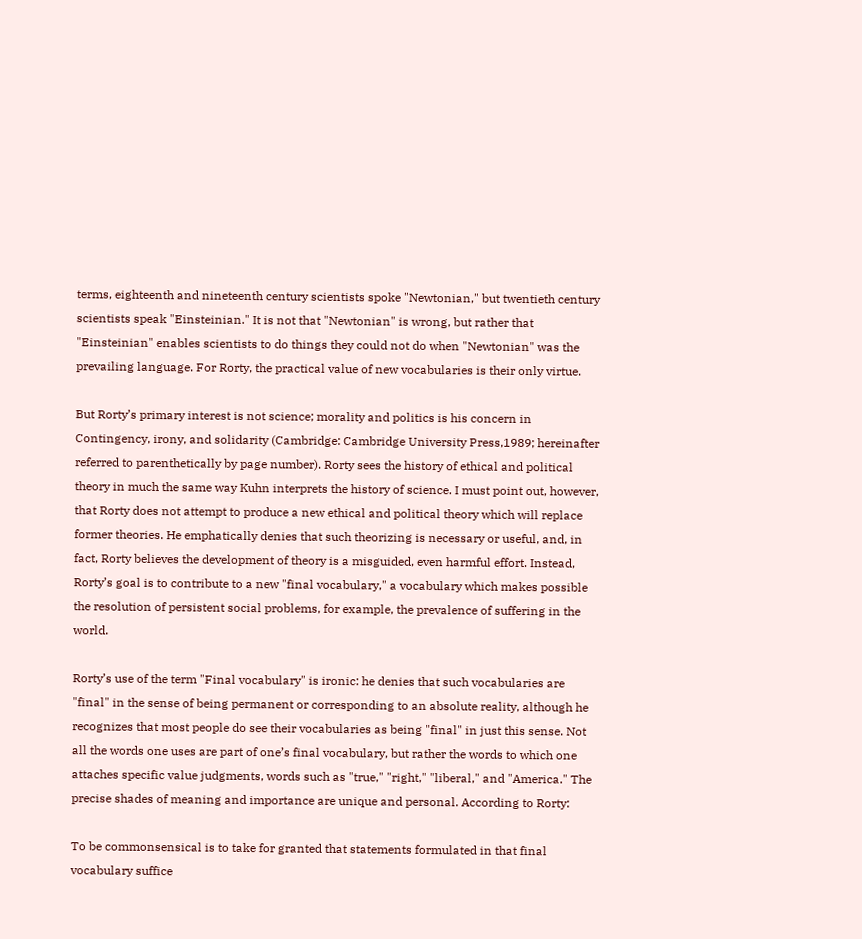terms, eighteenth and nineteenth century scientists spoke "Newtonian," but twentieth century scientists speak "Einsteinian." It is not that "Newtonian" is wrong, but rather that "Einsteinian" enables scientists to do things they could not do when "Newtonian" was the prevailing language. For Rorty, the practical value of new vocabularies is their only virtue.

But Rorty’s primary interest is not science; morality and politics is his concern in Contingency, irony, and solidarity (Cambridge: Cambridge University Press,1989; hereinafter referred to parenthetically by page number). Rorty sees the history of ethical and political theory in much the same way Kuhn interprets the history of science. I must point out, however, that Rorty does not attempt to produce a new ethical and political theory which will replace former theories. He emphatically denies that such theorizing is necessary or useful, and, in fact, Rorty believes the development of theory is a misguided, even harmful effort. Instead, Rorty’s goal is to contribute to a new "final vocabulary," a vocabulary which makes possible the resolution of persistent social problems, for example, the prevalence of suffering in the world.

Rorty’s use of the term "Final vocabulary" is ironic: he denies that such vocabularies are "final" in the sense of being permanent or corresponding to an absolute reality, although he recognizes that most people do see their vocabularies as being "final" in just this sense. Not all the words one uses are part of one’s final vocabulary, but rather the words to which one attaches specific value judgments, words such as "true," "right," "liberal," and "America." The precise shades of meaning and importance are unique and personal. According to Rorty:

To be commonsensical is to take for granted that statements formulated in that final vocabulary suffice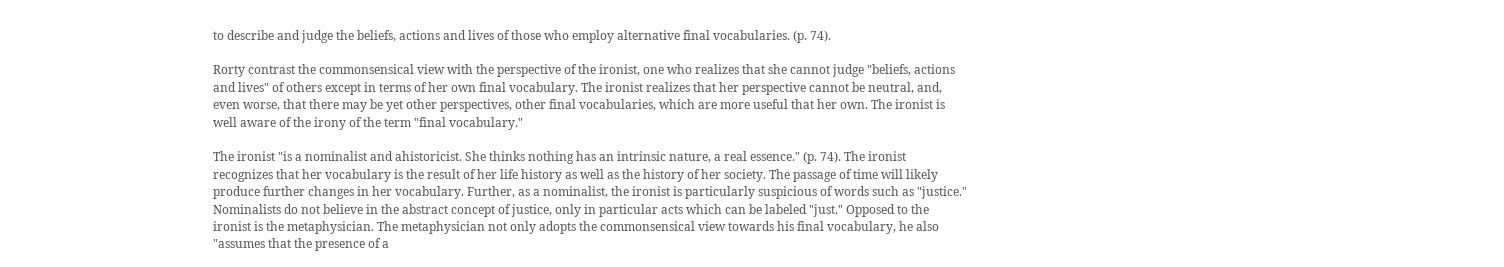to describe and judge the beliefs, actions and lives of those who employ alternative final vocabularies. (p. 74).

Rorty contrast the commonsensical view with the perspective of the ironist, one who realizes that she cannot judge "beliefs, actions and lives" of others except in terms of her own final vocabulary. The ironist realizes that her perspective cannot be neutral, and, even worse, that there may be yet other perspectives, other final vocabularies, which are more useful that her own. The ironist is well aware of the irony of the term "final vocabulary."

The ironist "is a nominalist and ahistoricist. She thinks nothing has an intrinsic nature, a real essence." (p. 74). The ironist recognizes that her vocabulary is the result of her life history as well as the history of her society. The passage of time will likely produce further changes in her vocabulary. Further, as a nominalist, the ironist is particularly suspicious of words such as "justice." Nominalists do not believe in the abstract concept of justice, only in particular acts which can be labeled "just." Opposed to the ironist is the metaphysician. The metaphysician not only adopts the commonsensical view towards his final vocabulary, he also "assumes that the presence of a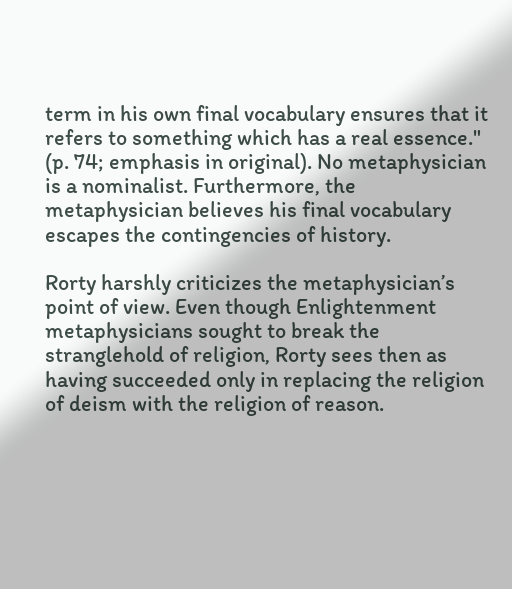term in his own final vocabulary ensures that it refers to something which has a real essence." (p. 74; emphasis in original). No metaphysician is a nominalist. Furthermore, the metaphysician believes his final vocabulary escapes the contingencies of history.

Rorty harshly criticizes the metaphysician’s point of view. Even though Enlightenment metaphysicians sought to break the stranglehold of religion, Rorty sees then as having succeeded only in replacing the religion of deism with the religion of reason.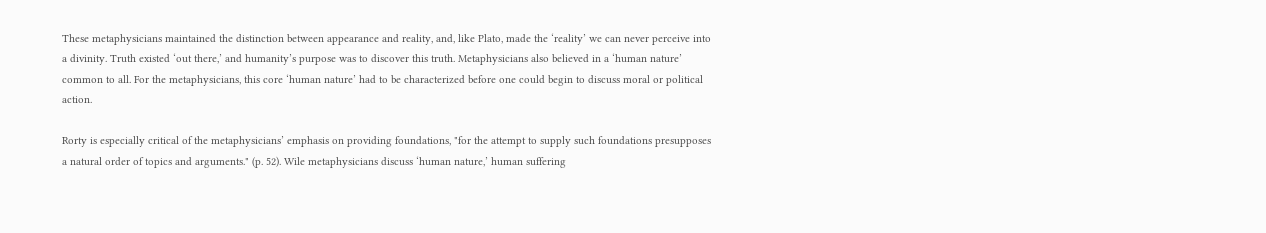These metaphysicians maintained the distinction between appearance and reality, and, like Plato, made the ‘reality’ we can never perceive into a divinity. Truth existed ‘out there,’ and humanity’s purpose was to discover this truth. Metaphysicians also believed in a ‘human nature’ common to all. For the metaphysicians, this core ‘human nature’ had to be characterized before one could begin to discuss moral or political action.

Rorty is especially critical of the metaphysicians’ emphasis on providing foundations, "for the attempt to supply such foundations presupposes a natural order of topics and arguments." (p. 52). Wile metaphysicians discuss ‘human nature,’ human suffering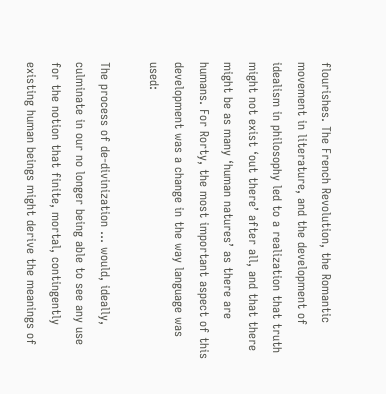flourishes. The French Revolution, the Romantic movement in literature, and the development of idealism in philosophy led to a realization that truth might not exist ‘out there’ after all, and that there might be as many ‘human natures’ as there are humans. For Rorty, the most important aspect of this development was a change in the way language was used:

The process of de-divinization … would, ideally, culminate in our no longer being able to see any use for the notion that finite, mortal, contingently existing human beings might derive the meanings of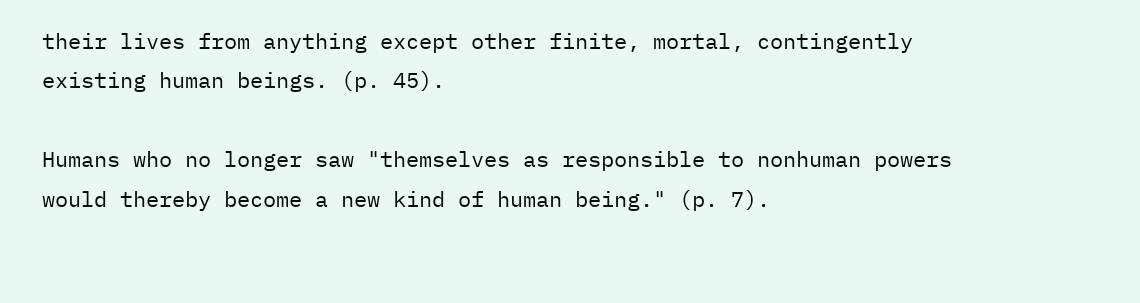their lives from anything except other finite, mortal, contingently existing human beings. (p. 45).

Humans who no longer saw "themselves as responsible to nonhuman powers would thereby become a new kind of human being." (p. 7).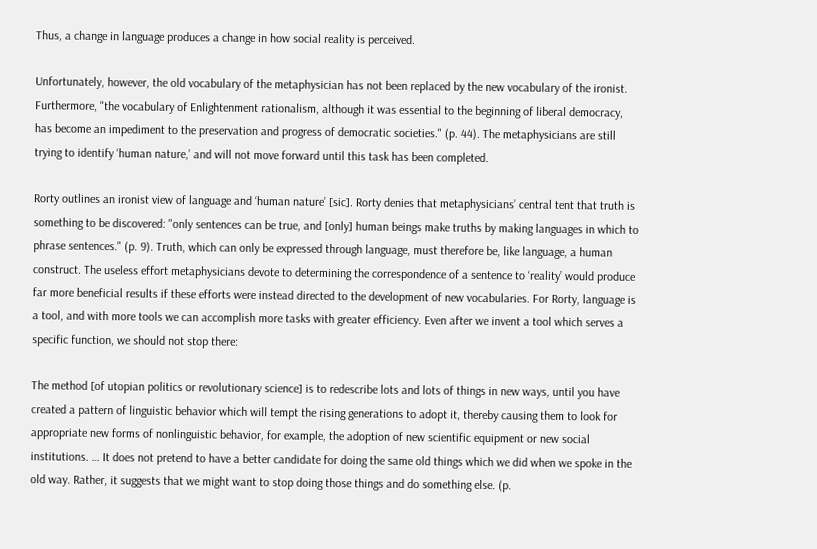Thus, a change in language produces a change in how social reality is perceived.

Unfortunately, however, the old vocabulary of the metaphysician has not been replaced by the new vocabulary of the ironist. Furthermore, "the vocabulary of Enlightenment rationalism, although it was essential to the beginning of liberal democracy, has become an impediment to the preservation and progress of democratic societies." (p. 44). The metaphysicians are still trying to identify ‘human nature,’ and will not move forward until this task has been completed.

Rorty outlines an ironist view of language and ‘human nature’ [sic]. Rorty denies that metaphysicians’ central tent that truth is something to be discovered: "only sentences can be true, and [only] human beings make truths by making languages in which to phrase sentences." (p. 9). Truth, which can only be expressed through language, must therefore be, like language, a human construct. The useless effort metaphysicians devote to determining the correspondence of a sentence to ‘reality’ would produce far more beneficial results if these efforts were instead directed to the development of new vocabularies. For Rorty, language is a tool, and with more tools we can accomplish more tasks with greater efficiency. Even after we invent a tool which serves a specific function, we should not stop there:

The method [of utopian politics or revolutionary science] is to redescribe lots and lots of things in new ways, until you have created a pattern of linguistic behavior which will tempt the rising generations to adopt it, thereby causing them to look for appropriate new forms of nonlinguistic behavior, for example, the adoption of new scientific equipment or new social institutions. … It does not pretend to have a better candidate for doing the same old things which we did when we spoke in the old way. Rather, it suggests that we might want to stop doing those things and do something else. (p.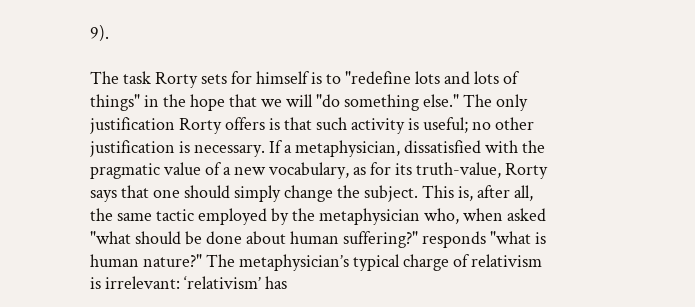9).

The task Rorty sets for himself is to "redefine lots and lots of things" in the hope that we will "do something else." The only justification Rorty offers is that such activity is useful; no other justification is necessary. If a metaphysician, dissatisfied with the pragmatic value of a new vocabulary, as for its truth-value, Rorty says that one should simply change the subject. This is, after all, the same tactic employed by the metaphysician who, when asked "what should be done about human suffering?" responds "what is human nature?" The metaphysician’s typical charge of relativism is irrelevant: ‘relativism’ has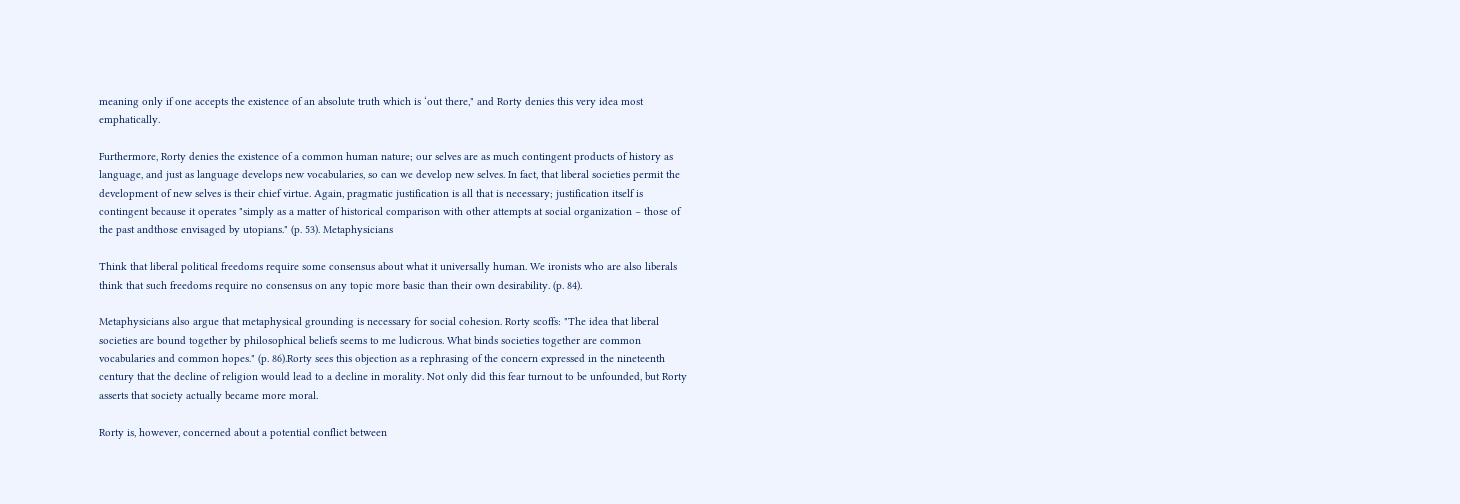meaning only if one accepts the existence of an absolute truth which is ‘out there," and Rorty denies this very idea most emphatically.

Furthermore, Rorty denies the existence of a common human nature; our selves are as much contingent products of history as language, and just as language develops new vocabularies, so can we develop new selves. In fact, that liberal societies permit the development of new selves is their chief virtue. Again, pragmatic justification is all that is necessary; justification itself is contingent because it operates "simply as a matter of historical comparison with other attempts at social organization – those of the past andthose envisaged by utopians." (p. 53). Metaphysicians

Think that liberal political freedoms require some consensus about what it universally human. We ironists who are also liberals think that such freedoms require no consensus on any topic more basic than their own desirability. (p. 84).

Metaphysicians also argue that metaphysical grounding is necessary for social cohesion. Rorty scoffs: "The idea that liberal societies are bound together by philosophical beliefs seems to me ludicrous. What binds societies together are common vocabularies and common hopes." (p. 86).Rorty sees this objection as a rephrasing of the concern expressed in the nineteenth century that the decline of religion would lead to a decline in morality. Not only did this fear turnout to be unfounded, but Rorty asserts that society actually became more moral.

Rorty is, however, concerned about a potential conflict between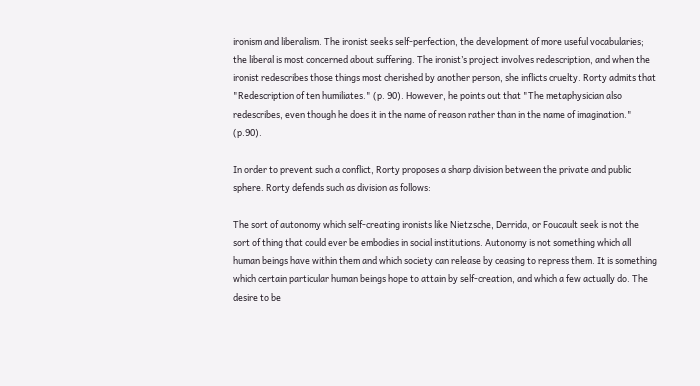ironism and liberalism. The ironist seeks self-perfection, the development of more useful vocabularies; the liberal is most concerned about suffering. The ironist’s project involves redescription, and when the ironist redescribes those things most cherished by another person, she inflicts cruelty. Rorty admits that "Redescription of ten humiliates." (p. 90). However, he points out that "The metaphysician also redescribes, even though he does it in the name of reason rather than in the name of imagination." (p.90).

In order to prevent such a conflict, Rorty proposes a sharp division between the private and public sphere. Rorty defends such as division as follows:

The sort of autonomy which self-creating ironists like Nietzsche, Derrida, or Foucault seek is not the sort of thing that could ever be embodies in social institutions. Autonomy is not something which all human beings have within them and which society can release by ceasing to repress them. It is something which certain particular human beings hope to attain by self-creation, and which a few actually do. The desire to be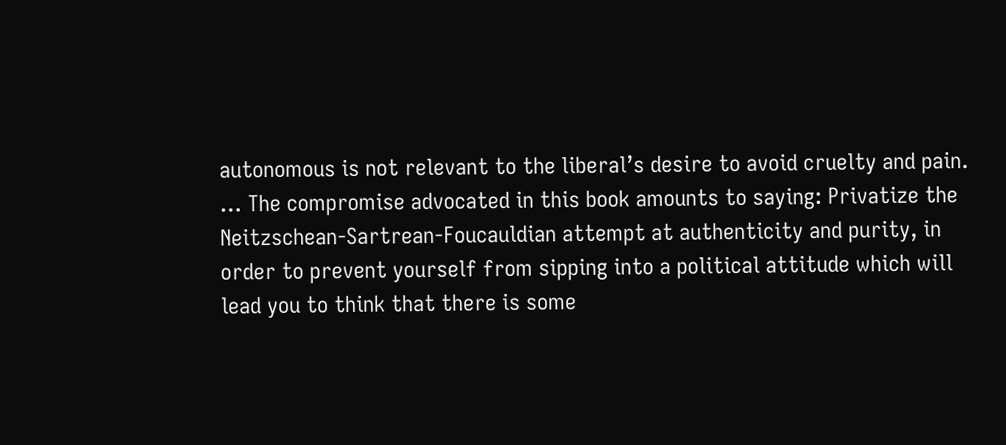autonomous is not relevant to the liberal’s desire to avoid cruelty and pain. … The compromise advocated in this book amounts to saying: Privatize the Neitzschean-Sartrean-Foucauldian attempt at authenticity and purity, in order to prevent yourself from sipping into a political attitude which will lead you to think that there is some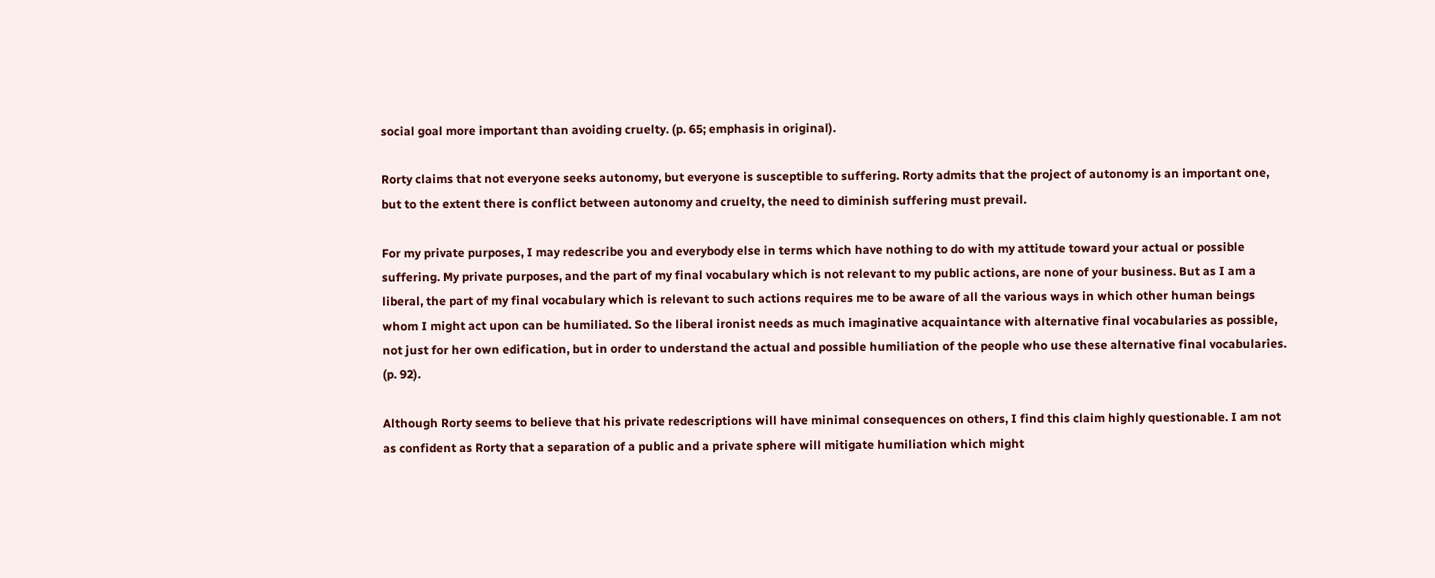social goal more important than avoiding cruelty. (p. 65; emphasis in original).

Rorty claims that not everyone seeks autonomy, but everyone is susceptible to suffering. Rorty admits that the project of autonomy is an important one, but to the extent there is conflict between autonomy and cruelty, the need to diminish suffering must prevail.

For my private purposes, I may redescribe you and everybody else in terms which have nothing to do with my attitude toward your actual or possible suffering. My private purposes, and the part of my final vocabulary which is not relevant to my public actions, are none of your business. But as I am a liberal, the part of my final vocabulary which is relevant to such actions requires me to be aware of all the various ways in which other human beings whom I might act upon can be humiliated. So the liberal ironist needs as much imaginative acquaintance with alternative final vocabularies as possible, not just for her own edification, but in order to understand the actual and possible humiliation of the people who use these alternative final vocabularies. (p. 92).

Although Rorty seems to believe that his private redescriptions will have minimal consequences on others, I find this claim highly questionable. I am not as confident as Rorty that a separation of a public and a private sphere will mitigate humiliation which might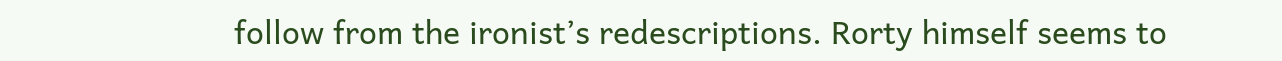follow from the ironist’s redescriptions. Rorty himself seems to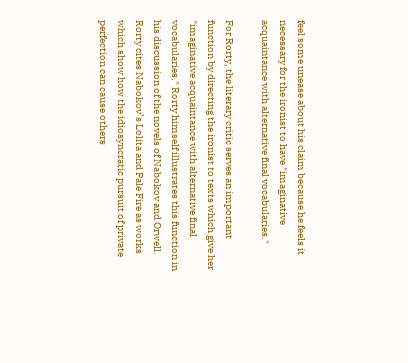feel some unease about his claim because he feels it necessary for the ironist to have "imaginative acquaintance with alternative final vocabularies."

For Rorty, the literary critic serves an important function by directing the ironist to texts which give her "imaginative acquaintance with alternative final vocabularies." Rorty himself illustrates this function in his discussion of the novels of Nabokov and Orwell. Rorty cites Nabokov’s Lolita and Pale Fire as works which show how the idiosyncratic pursuit of private perfection can cause others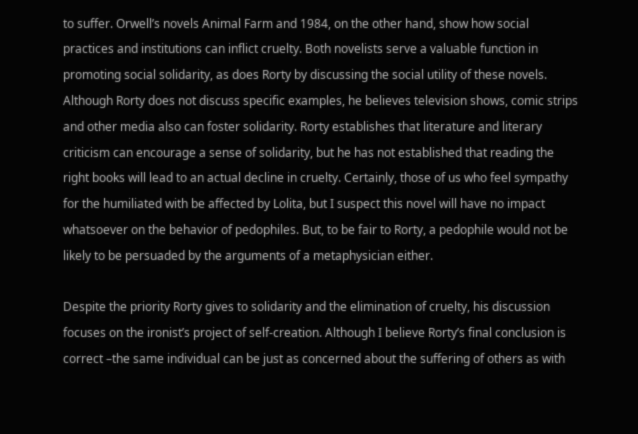to suffer. Orwell’s novels Animal Farm and 1984, on the other hand, show how social practices and institutions can inflict cruelty. Both novelists serve a valuable function in promoting social solidarity, as does Rorty by discussing the social utility of these novels. Although Rorty does not discuss specific examples, he believes television shows, comic strips and other media also can foster solidarity. Rorty establishes that literature and literary criticism can encourage a sense of solidarity, but he has not established that reading the right books will lead to an actual decline in cruelty. Certainly, those of us who feel sympathy for the humiliated with be affected by Lolita, but I suspect this novel will have no impact whatsoever on the behavior of pedophiles. But, to be fair to Rorty, a pedophile would not be likely to be persuaded by the arguments of a metaphysician either.

Despite the priority Rorty gives to solidarity and the elimination of cruelty, his discussion focuses on the ironist’s project of self-creation. Although I believe Rorty’s final conclusion is correct –the same individual can be just as concerned about the suffering of others as with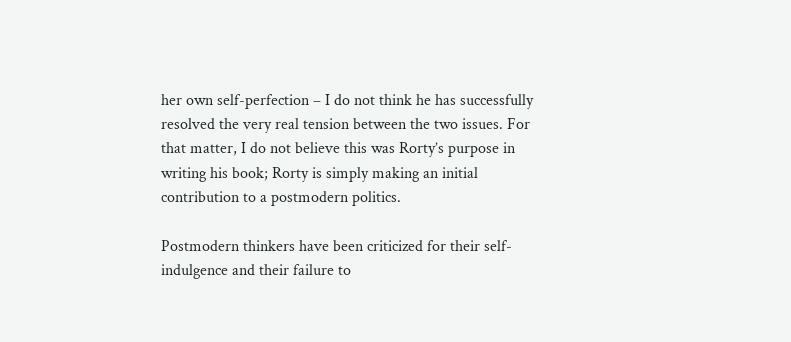her own self-perfection – I do not think he has successfully resolved the very real tension between the two issues. For that matter, I do not believe this was Rorty’s purpose in writing his book; Rorty is simply making an initial contribution to a postmodern politics.

Postmodern thinkers have been criticized for their self-indulgence and their failure to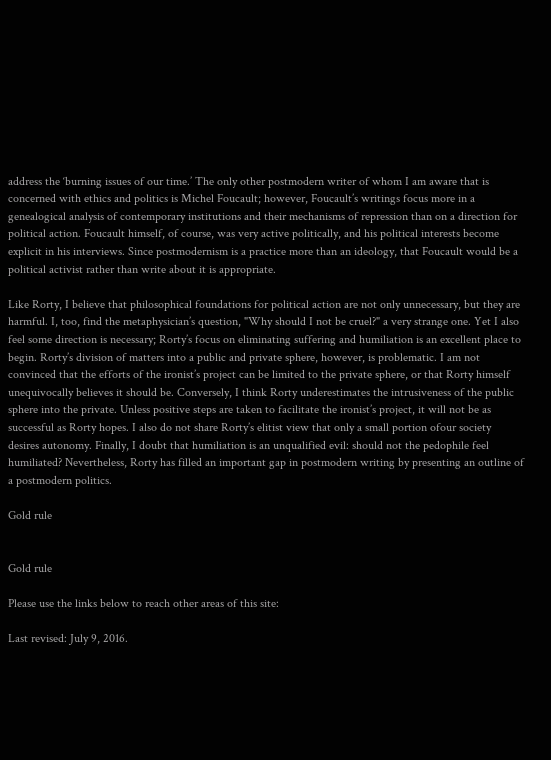address the ‘burning issues of our time.’ The only other postmodern writer of whom I am aware that is concerned with ethics and politics is Michel Foucault; however, Foucault’s writings focus more in a genealogical analysis of contemporary institutions and their mechanisms of repression than on a direction for political action. Foucault himself, of course, was very active politically, and his political interests become explicit in his interviews. Since postmodernism is a practice more than an ideology, that Foucault would be a political activist rather than write about it is appropriate.

Like Rorty, I believe that philosophical foundations for political action are not only unnecessary, but they are harmful. I, too, find the metaphysician’s question, "Why should I not be cruel?" a very strange one. Yet I also feel some direction is necessary; Rorty’s focus on eliminating suffering and humiliation is an excellent place to begin. Rorty’s division of matters into a public and private sphere, however, is problematic. I am not convinced that the efforts of the ironist’s project can be limited to the private sphere, or that Rorty himself unequivocally believes it should be. Conversely, I think Rorty underestimates the intrusiveness of the public sphere into the private. Unless positive steps are taken to facilitate the ironist’s project, it will not be as successful as Rorty hopes. I also do not share Rorty’s elitist view that only a small portion ofour society desires autonomy. Finally, I doubt that humiliation is an unqualified evil: should not the pedophile feel humiliated? Nevertheless, Rorty has filled an important gap in postmodern writing by presenting an outline of a postmodern politics.

Gold rule


Gold rule

Please use the links below to reach other areas of this site:

Last revised: July 9, 2016.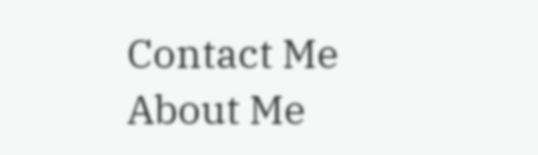Contact Me   About Me